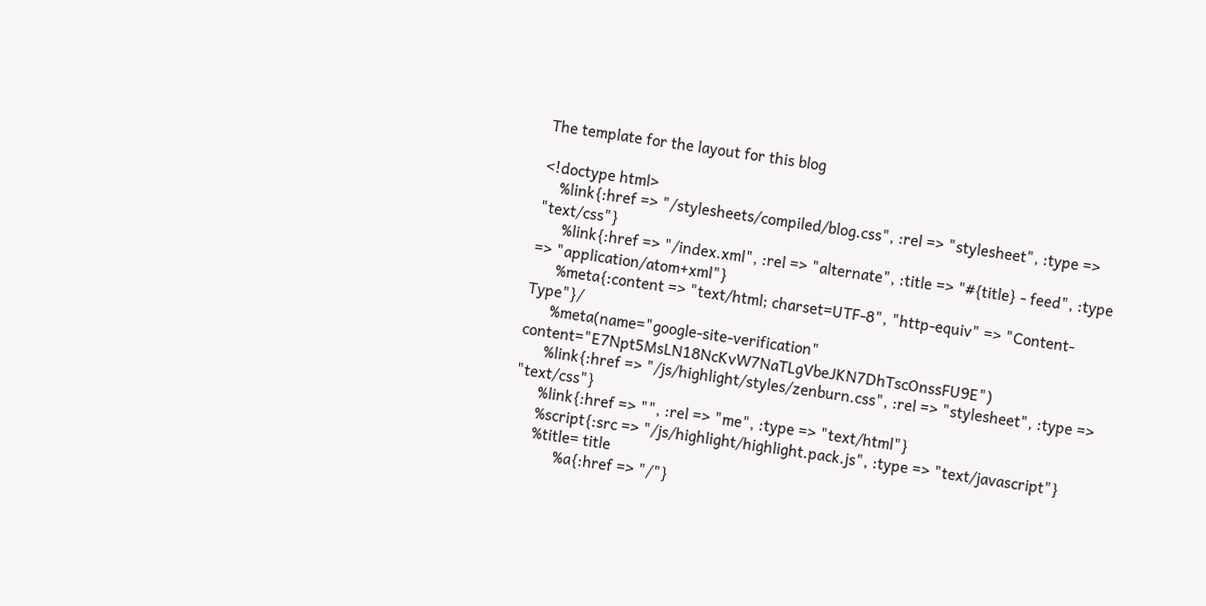The template for the layout for this blog

<!doctype html>
    %link{:href => "/stylesheets/compiled/blog.css", :rel => "stylesheet", :type => "text/css"}
      %link{:href => "/index.xml", :rel => "alternate", :title => "#{title} - feed", :type => "application/atom+xml"}
      %meta{:content => "text/html; charset=UTF-8", "http-equiv" => "Content-Type"}/
      %meta(name="google-site-verification" content="E7Npt5MsLN18NcKvW7NaTLgVbeJKN7DhTscOnssFU9E")
      %link{:href => "/js/highlight/styles/zenburn.css", :rel => "stylesheet", :type => "text/css"}
      %link{:href => "", :rel => "me", :type => "text/html"}
      %script{:src => "/js/highlight/highlight.pack.js", :type => "text/javascript"}
      %title= title
            %a{:href => "/"}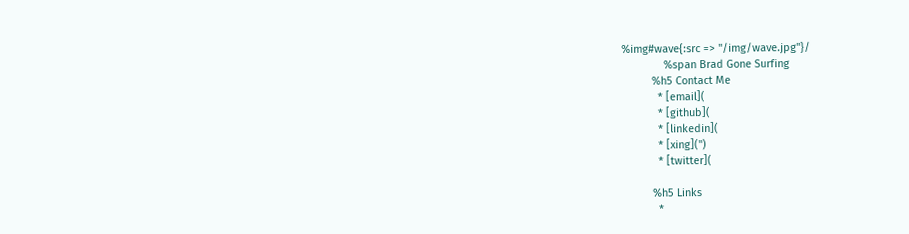%img#wave{:src => "/img/wave.jpg"}/
              %span Brad Gone Surfing
          %h5 Contact Me
            * [email](
            * [github](
            * [linkedin](
            * [xing](")
            * [twitter](

          %h5 Links
            *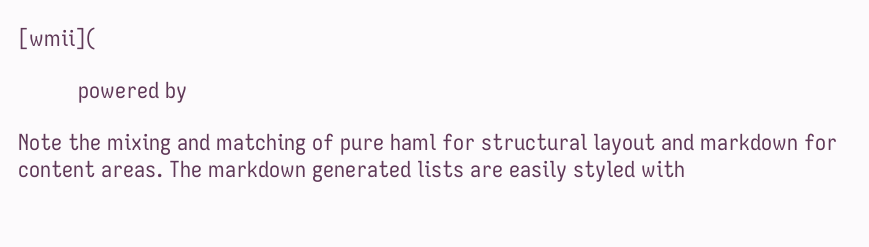[wmii](

          powered by

Note the mixing and matching of pure haml for structural layout and markdown for content areas. The markdown generated lists are easily styled with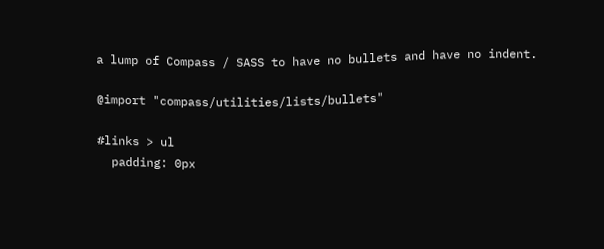a lump of Compass / SASS to have no bullets and have no indent.

@import "compass/utilities/lists/bullets"

#links > ul
  padding: 0px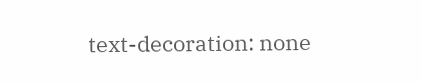text-decoration: none